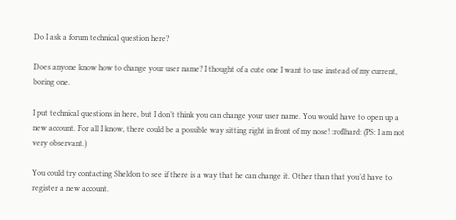Do I ask a forum technical question here?

Does anyone know how to change your user name? I thought of a cute one I want to use instead of my current, boring one.

I put technical questions in here, but I don’t think you can change your user name. You would have to open up a new account. For all I know, there could be a possible way sitting right in front of my nose! :roflhard: (PS: I am not very observant.)

You could try contacting Sheldon to see if there is a way that he can change it. Other than that you’d have to register a new account.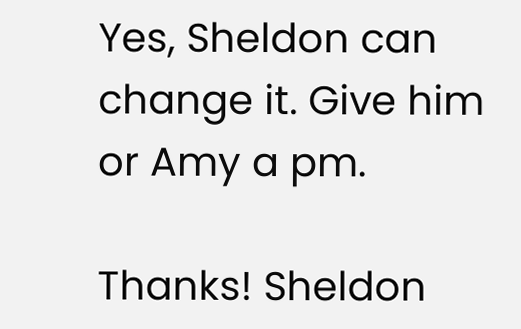Yes, Sheldon can change it. Give him or Amy a pm.

Thanks! Sheldon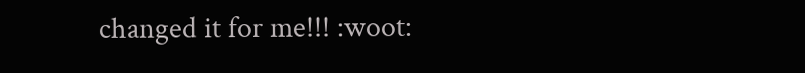changed it for me!!! :woot: